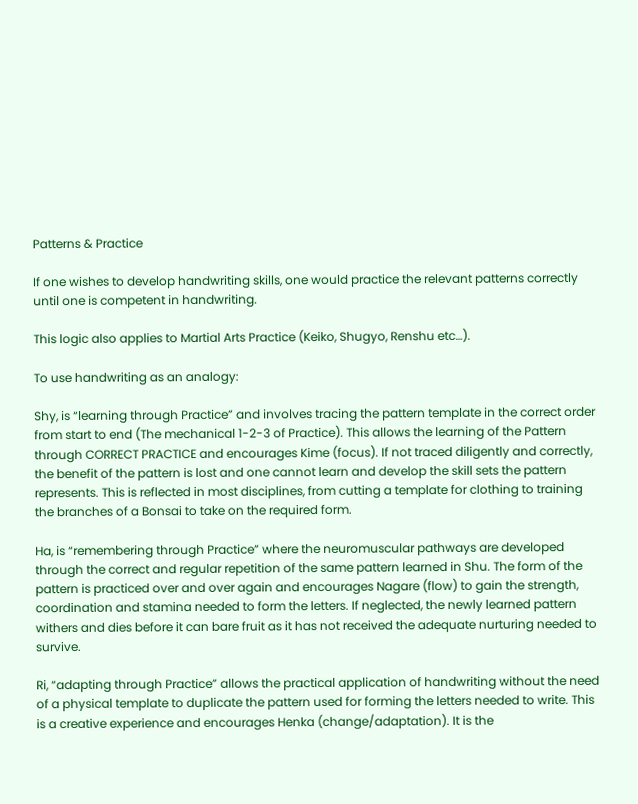Patterns & Practice

If one wishes to develop handwriting skills, one would practice the relevant patterns correctly until one is competent in handwriting.

This logic also applies to Martial Arts Practice (Keiko, Shugyo, Renshu etc…).

To use handwriting as an analogy:

Shy, is “learning through Practice” and involves tracing the pattern template in the correct order from start to end (The mechanical 1-2-3 of Practice). This allows the learning of the Pattern through CORRECT PRACTICE and encourages Kime (focus). If not traced diligently and correctly, the benefit of the pattern is lost and one cannot learn and develop the skill sets the pattern represents. This is reflected in most disciplines, from cutting a template for clothing to training the branches of a Bonsai to take on the required form.

Ha, is “remembering through Practice” where the neuromuscular pathways are developed through the correct and regular repetition of the same pattern learned in Shu. The form of the pattern is practiced over and over again and encourages Nagare (flow) to gain the strength, coordination and stamina needed to form the letters. If neglected, the newly learned pattern withers and dies before it can bare fruit as it has not received the adequate nurturing needed to survive.

Ri, “adapting through Practice” allows the practical application of handwriting without the need of a physical template to duplicate the pattern used for forming the letters needed to write. This is a creative experience and encourages Henka (change/adaptation). It is the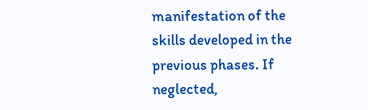manifestation of the skills developed in the previous phases. If neglected,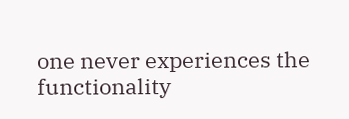one never experiences the functionality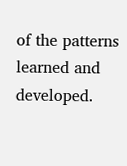of the patterns learned and developed.